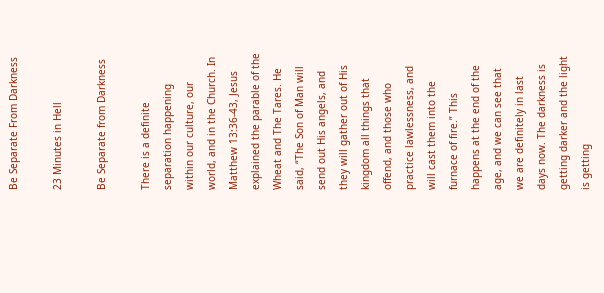Be Separate From Darkness

23 Minutes in Hell

Be Separate from Darkness

There is a definite separation happening within our culture, our world, and in the Church. In Matthew 13:36-43, Jesus explained the parable of the Wheat and The Tares. He said, “The Son of Man will send out His angels, and they will gather out of His kingdom all things that offend, and those who practice lawlessness, and will cast them into the furnace of fire.” This happens at the end of the age, and we can see that we are definitely in last days now. The darkness is getting darker and the light is getting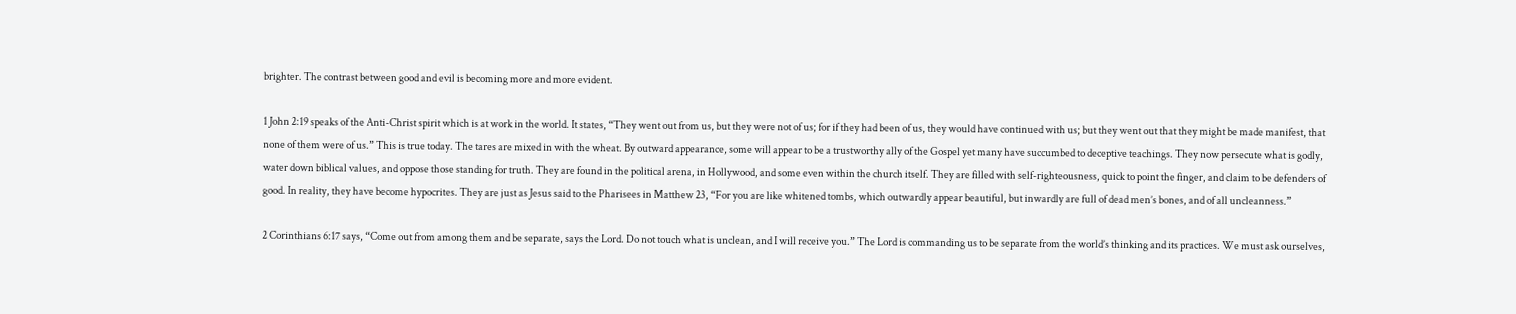brighter. The contrast between good and evil is becoming more and more evident.

1 John 2:19 speaks of the Anti-Christ spirit which is at work in the world. It states, “They went out from us, but they were not of us; for if they had been of us, they would have continued with us; but they went out that they might be made manifest, that none of them were of us.” This is true today. The tares are mixed in with the wheat. By outward appearance, some will appear to be a trustworthy ally of the Gospel yet many have succumbed to deceptive teachings. They now persecute what is godly, water down biblical values, and oppose those standing for truth. They are found in the political arena, in Hollywood, and some even within the church itself. They are filled with self-righteousness, quick to point the finger, and claim to be defenders of good. In reality, they have become hypocrites. They are just as Jesus said to the Pharisees in Matthew 23, “For you are like whitened tombs, which outwardly appear beautiful, but inwardly are full of dead men’s bones, and of all uncleanness.”

2 Corinthians 6:17 says, “Come out from among them and be separate, says the Lord. Do not touch what is unclean, and I will receive you.” The Lord is commanding us to be separate from the world’s thinking and its practices. We must ask ourselves,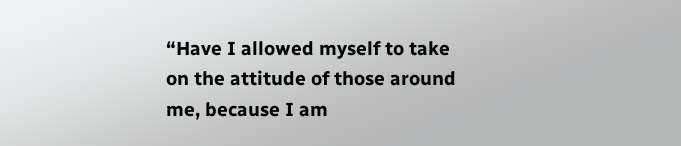“Have I allowed myself to take on the attitude of those around me, because I am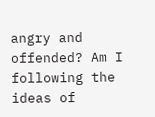angry and offended? Am I following the ideas of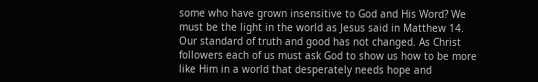some who have grown insensitive to God and His Word? We must be the light in the world as Jesus said in Matthew 14. Our standard of truth and good has not changed. As Christ followers each of us must ask God to show us how to be more like Him in a world that desperately needs hope and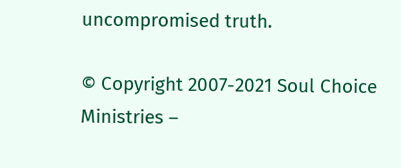uncompromised truth.

© Copyright 2007-2021 Soul Choice Ministries –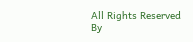All Rights Reserved
By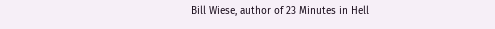Bill Wiese, author of 23 Minutes in Hell